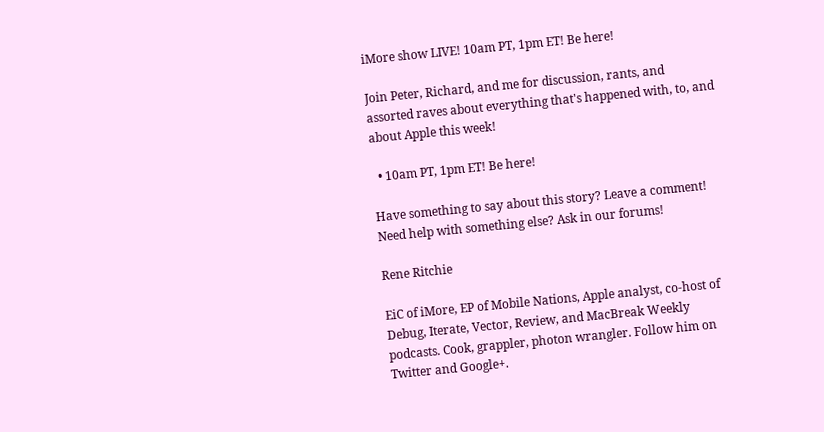iMore show LIVE! 10am PT, 1pm ET! Be here!

Join Peter, Richard, and me for discussion, rants, and assorted raves about everything that's happened with, to, and about Apple this week!

  • 10am PT, 1pm ET! Be here!

Have something to say about this story? Leave a comment! Need help with something else? Ask in our forums!

Rene Ritchie

EiC of iMore, EP of Mobile Nations, Apple analyst, co-host of Debug, Iterate, Vector, Review, and MacBreak Weekly podcasts. Cook, grappler, photon wrangler. Follow him on Twitter and Google+.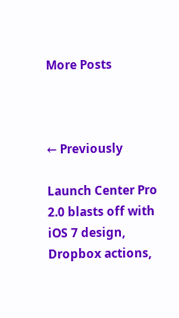More Posts



← Previously

Launch Center Pro 2.0 blasts off with iOS 7 design, Dropbox actions,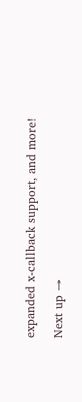expanded x-callback support, and more!

Next up →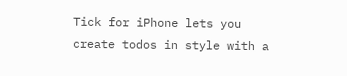Tick for iPhone lets you create todos in style with a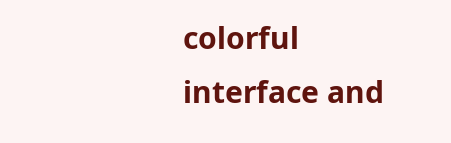colorful interface and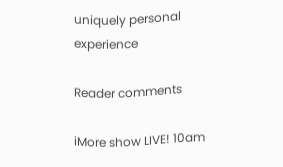uniquely personal experience

Reader comments

iMore show LIVE! 10am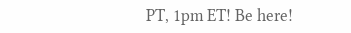PT, 1pm ET! Be here!